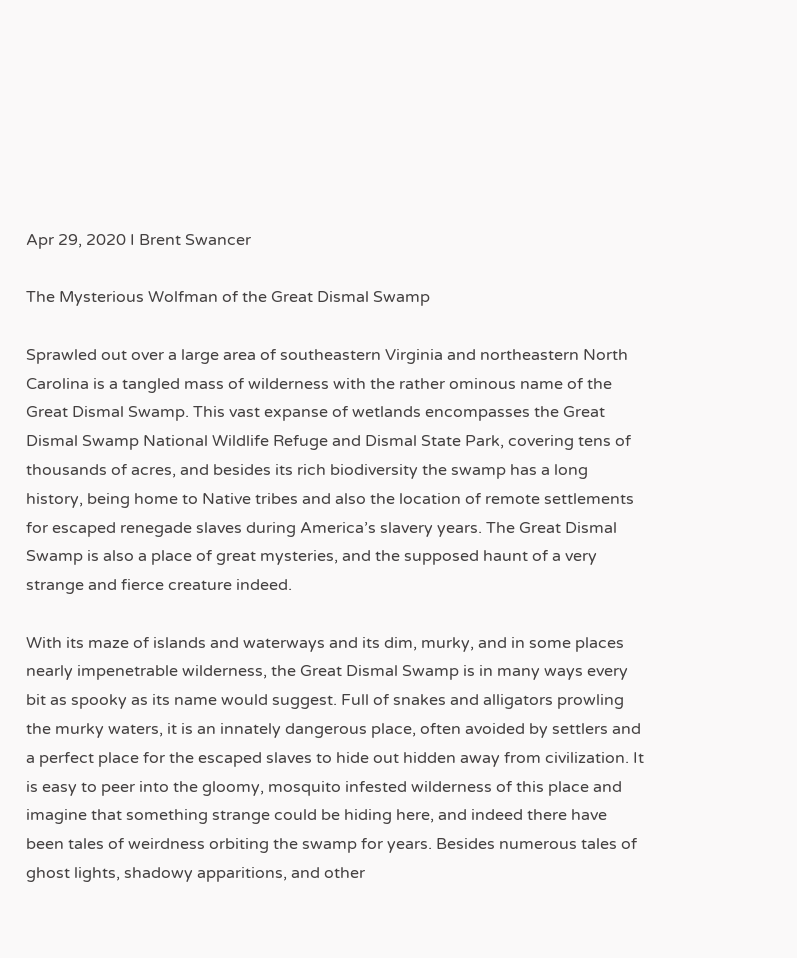Apr 29, 2020 I Brent Swancer

The Mysterious Wolfman of the Great Dismal Swamp

Sprawled out over a large area of southeastern Virginia and northeastern North Carolina is a tangled mass of wilderness with the rather ominous name of the Great Dismal Swamp. This vast expanse of wetlands encompasses the Great Dismal Swamp National Wildlife Refuge and Dismal State Park, covering tens of thousands of acres, and besides its rich biodiversity the swamp has a long history, being home to Native tribes and also the location of remote settlements for escaped renegade slaves during America’s slavery years. The Great Dismal Swamp is also a place of great mysteries, and the supposed haunt of a very strange and fierce creature indeed.

With its maze of islands and waterways and its dim, murky, and in some places nearly impenetrable wilderness, the Great Dismal Swamp is in many ways every bit as spooky as its name would suggest. Full of snakes and alligators prowling the murky waters, it is an innately dangerous place, often avoided by settlers and a perfect place for the escaped slaves to hide out hidden away from civilization. It is easy to peer into the gloomy, mosquito infested wilderness of this place and imagine that something strange could be hiding here, and indeed there have been tales of weirdness orbiting the swamp for years. Besides numerous tales of ghost lights, shadowy apparitions, and other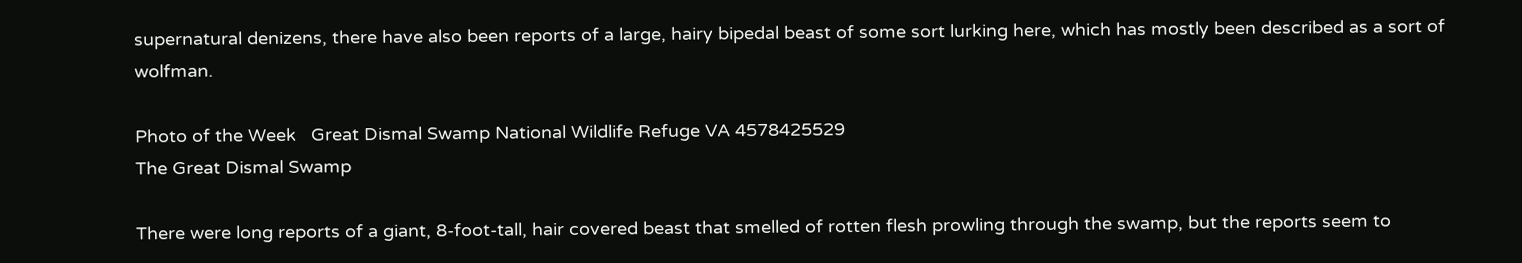supernatural denizens, there have also been reports of a large, hairy bipedal beast of some sort lurking here, which has mostly been described as a sort of wolfman.

Photo of the Week   Great Dismal Swamp National Wildlife Refuge VA 4578425529
The Great Dismal Swamp

There were long reports of a giant, 8-foot-tall, hair covered beast that smelled of rotten flesh prowling through the swamp, but the reports seem to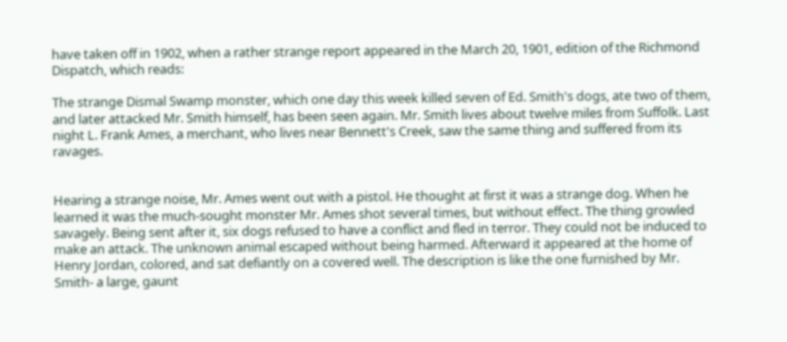have taken off in 1902, when a rather strange report appeared in the March 20, 1901, edition of the Richmond Dispatch, which reads:

The strange Dismal Swamp monster, which one day this week killed seven of Ed. Smith's dogs, ate two of them, and later attacked Mr. Smith himself, has been seen again. Mr. Smith lives about twelve miles from Suffolk. Last night L. Frank Ames, a merchant, who lives near Bennett's Creek, saw the same thing and suffered from its ravages.


Hearing a strange noise, Mr. Ames went out with a pistol. He thought at first it was a strange dog. When he learned it was the much-sought monster Mr. Ames shot several times, but without effect. The thing growled savagely. Being sent after it, six dogs refused to have a conflict and fled in terror. They could not be induced to make an attack. The unknown animal escaped without being harmed. Afterward it appeared at the home of Henry Jordan, colored, and sat defiantly on a covered well. The description is like the one furnished by Mr. Smith- a large, gaunt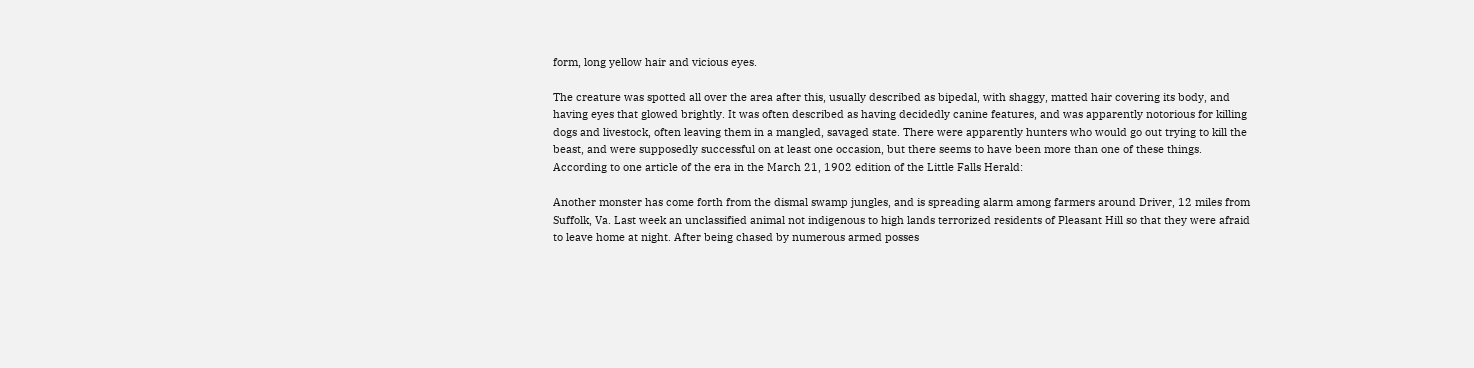form, long yellow hair and vicious eyes.

The creature was spotted all over the area after this, usually described as bipedal, with shaggy, matted hair covering its body, and having eyes that glowed brightly. It was often described as having decidedly canine features, and was apparently notorious for killing dogs and livestock, often leaving them in a mangled, savaged state. There were apparently hunters who would go out trying to kill the beast, and were supposedly successful on at least one occasion, but there seems to have been more than one of these things. According to one article of the era in the March 21, 1902 edition of the Little Falls Herald:

Another monster has come forth from the dismal swamp jungles, and is spreading alarm among farmers around Driver, 12 miles from Suffolk, Va. Last week an unclassified animal not indigenous to high lands terrorized residents of Pleasant Hill so that they were afraid to leave home at night. After being chased by numerous armed posses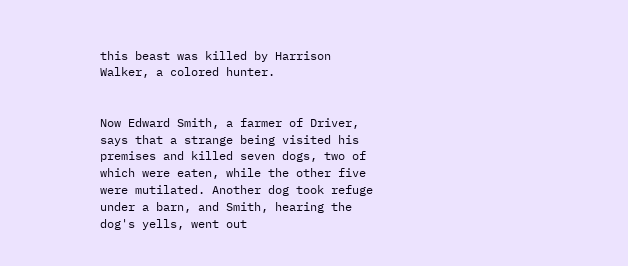this beast was killed by Harrison Walker, a colored hunter.


Now Edward Smith, a farmer of Driver, says that a strange being visited his premises and killed seven dogs, two of which were eaten, while the other five were mutilated. Another dog took refuge under a barn, and Smith, hearing the dog's yells, went out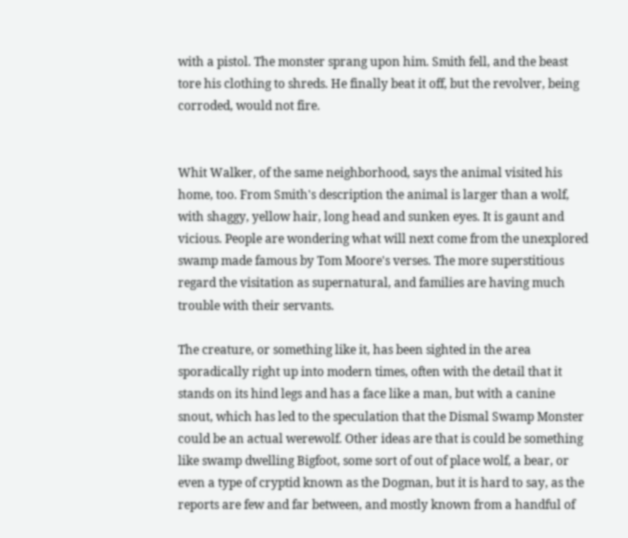with a pistol. The monster sprang upon him. Smith fell, and the beast tore his clothing to shreds. He finally beat it off, but the revolver, being corroded, would not fire.


Whit Walker, of the same neighborhood, says the animal visited his home, too. From Smith's description the animal is larger than a wolf, with shaggy, yellow hair, long head and sunken eyes. It is gaunt and vicious. People are wondering what will next come from the unexplored swamp made famous by Tom Moore's verses. The more superstitious regard the visitation as supernatural, and families are having much trouble with their servants.

The creature, or something like it, has been sighted in the area sporadically right up into modern times, often with the detail that it stands on its hind legs and has a face like a man, but with a canine snout, which has led to the speculation that the Dismal Swamp Monster could be an actual werewolf. Other ideas are that is could be something like swamp dwelling Bigfoot, some sort of out of place wolf, a bear, or even a type of cryptid known as the Dogman, but it is hard to say, as the reports are few and far between, and mostly known from a handful of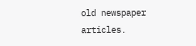old newspaper articles.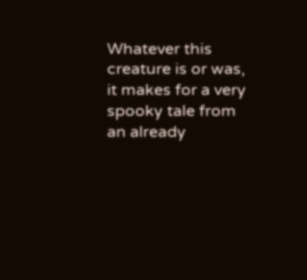Whatever this creature is or was, it makes for a very spooky tale from an already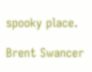spooky place.

Brent Swancer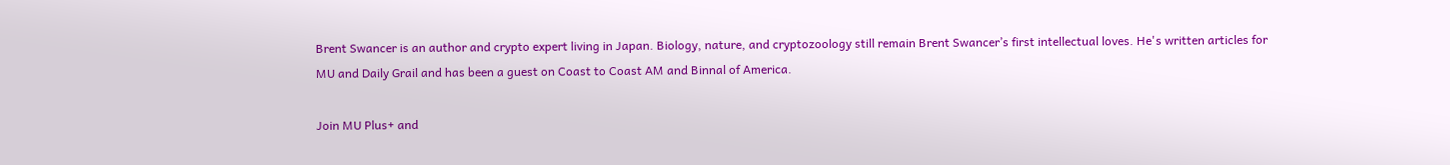Brent Swancer is an author and crypto expert living in Japan. Biology, nature, and cryptozoology still remain Brent Swancer’s first intellectual loves. He's written articles for MU and Daily Grail and has been a guest on Coast to Coast AM and Binnal of America.

Join MU Plus+ and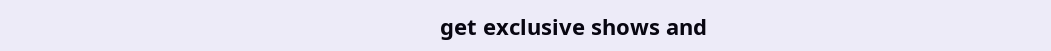get exclusive shows and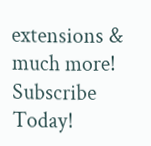extensions & much more! Subscribe Today!